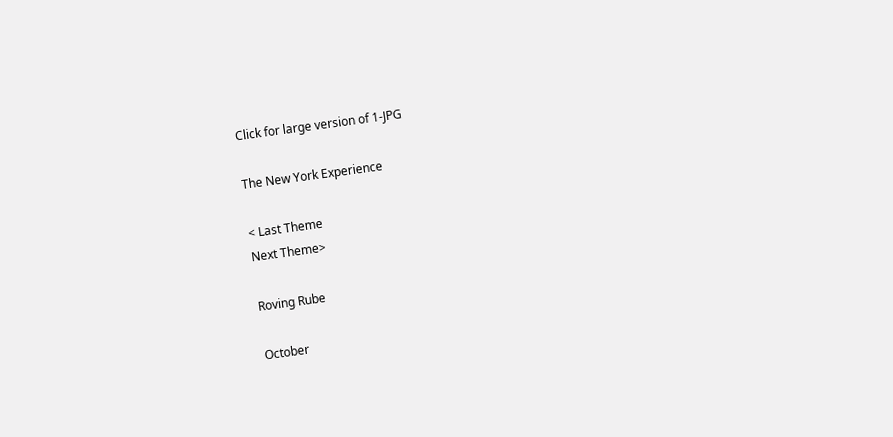Click for large version of 1-JPG

The New York Experience

< Last Theme
Next Theme>

Roving Rube

October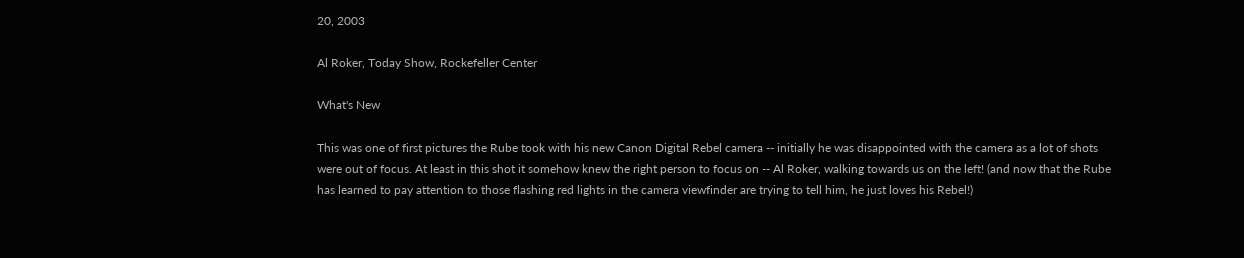20, 2003

Al Roker, Today Show, Rockefeller Center

What's New

This was one of first pictures the Rube took with his new Canon Digital Rebel camera -- initially he was disappointed with the camera as a lot of shots were out of focus. At least in this shot it somehow knew the right person to focus on -- Al Roker, walking towards us on the left! (and now that the Rube has learned to pay attention to those flashing red lights in the camera viewfinder are trying to tell him, he just loves his Rebel!)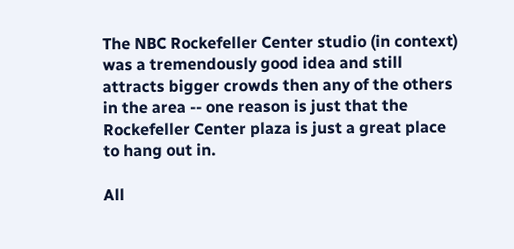The NBC Rockefeller Center studio (in context) was a tremendously good idea and still attracts bigger crowds then any of the others in the area -- one reason is just that the Rockefeller Center plaza is just a great place to hang out in.

All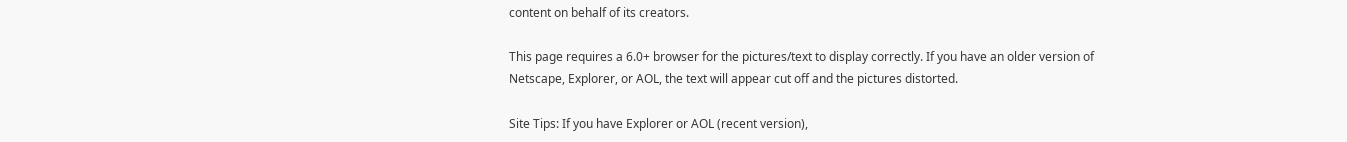content on behalf of its creators.

This page requires a 6.0+ browser for the pictures/text to display correctly. If you have an older version of Netscape, Explorer, or AOL, the text will appear cut off and the pictures distorted.

Site Tips: If you have Explorer or AOL (recent version),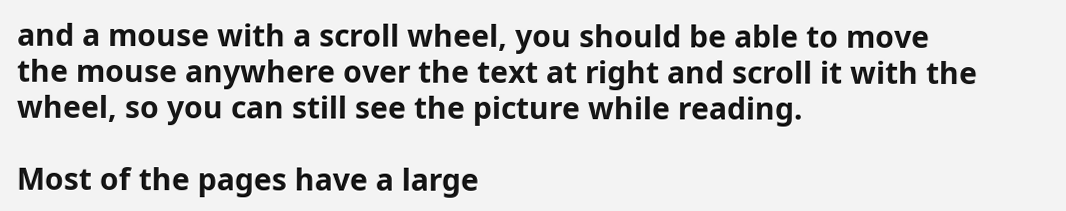and a mouse with a scroll wheel, you should be able to move the mouse anywhere over the text at right and scroll it with the wheel, so you can still see the picture while reading.

Most of the pages have a large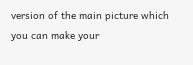version of the main picture which you can make your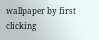wallpaper by first clicking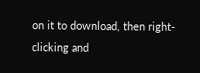on it to download, then right-clicking and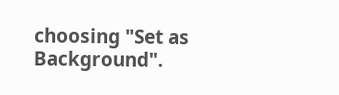choosing "Set as Background".